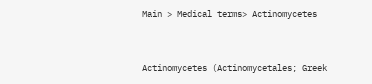Main > Medical terms> Actinomycetes


Actinomycetes (Actinomycetales; Greek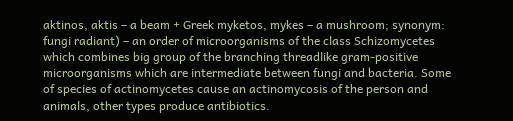aktinos, aktis – a beam + Greek myketos, mykes – a mushroom; synonym: fungi radiant) – an order of microorganisms of the class Schizomycetes which combines big group of the branching threadlike gram-positive microorganisms which are intermediate between fungi and bacteria. Some of species of actinomycetes cause an actinomycosis of the person and animals, other types produce antibiotics.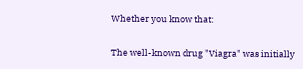Whether you know that:

The well-known drug "Viagra" was initially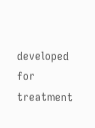developed for treatment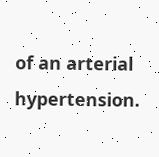of an arterial hypertension.